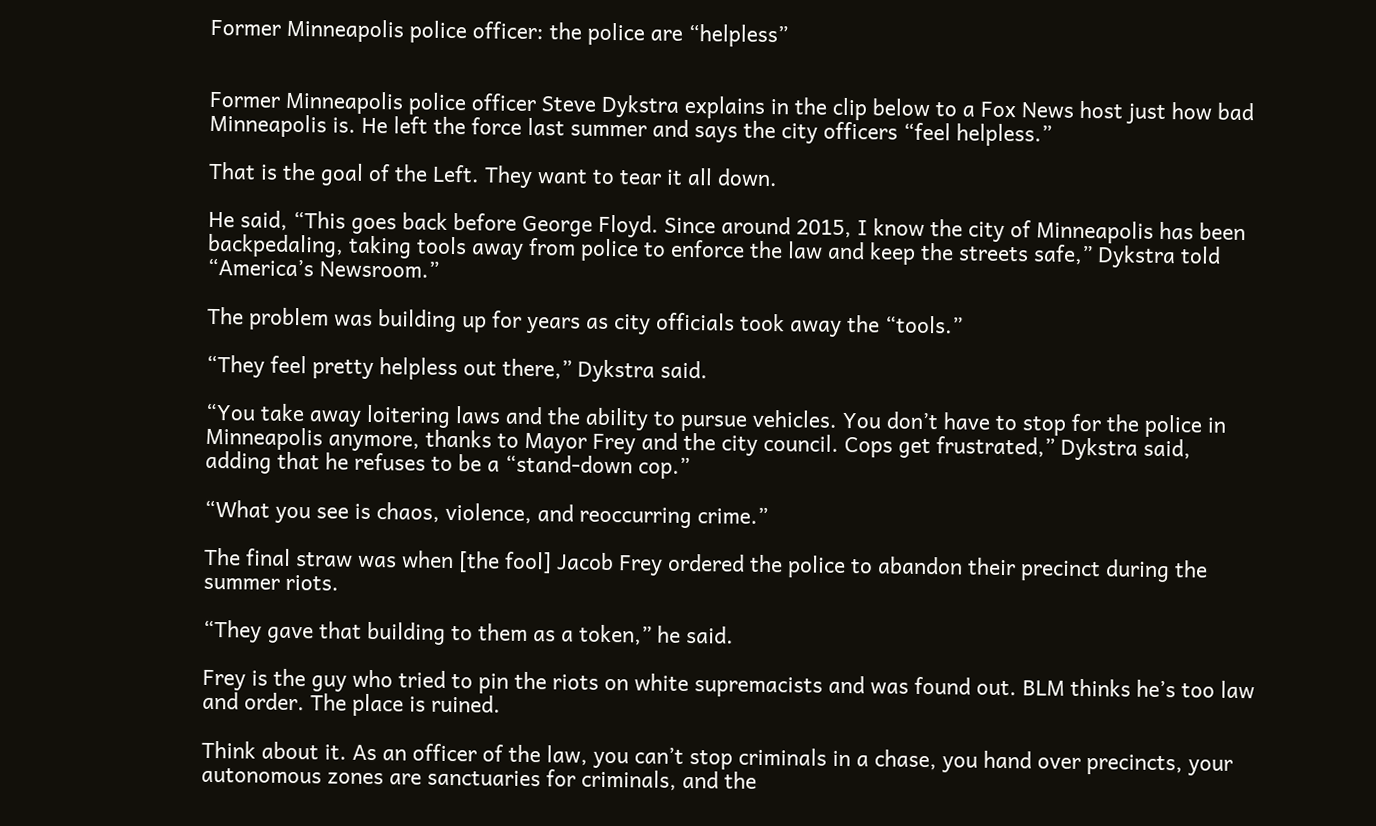Former Minneapolis police officer: the police are “helpless”


Former Minneapolis police officer Steve Dykstra explains in the clip below to a Fox News host just how bad Minneapolis is. He left the force last summer and says the city officers “feel helpless.”

That is the goal of the Left. They want to tear it all down.

He said, “This goes back before George Floyd. Since around 2015, I know the city of Minneapolis has been backpedaling, taking tools away from police to enforce the law and keep the streets safe,” Dykstra told “America’s Newsroom.”

The problem was building up for years as city officials took away the “tools.”

“They feel pretty helpless out there,” Dykstra said.

“You take away loitering laws and the ability to pursue vehicles. You don’t have to stop for the police in Minneapolis anymore, thanks to Mayor Frey and the city council. Cops get frustrated,” Dykstra said, adding that he refuses to be a “stand-down cop.”

“What you see is chaos, violence, and reoccurring crime.”

The final straw was when [the fool] Jacob Frey ordered the police to abandon their precinct during the summer riots.

“They gave that building to them as a token,” he said.

Frey is the guy who tried to pin the riots on white supremacists and was found out. BLM thinks he’s too law and order. The place is ruined.

Think about it. As an officer of the law, you can’t stop criminals in a chase, you hand over precincts, your autonomous zones are sanctuaries for criminals, and the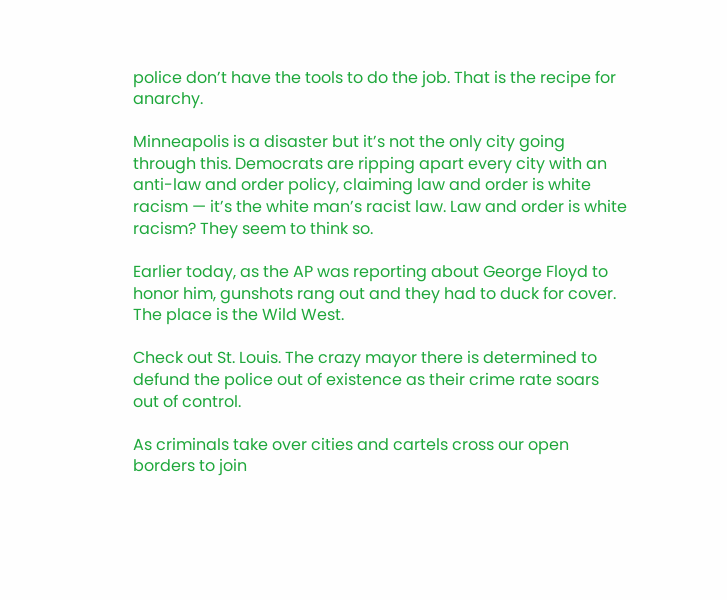police don’t have the tools to do the job. That is the recipe for anarchy.

Minneapolis is a disaster but it’s not the only city going through this. Democrats are ripping apart every city with an anti-law and order policy, claiming law and order is white racism — it’s the white man’s racist law. Law and order is white racism? They seem to think so.

Earlier today, as the AP was reporting about George Floyd to honor him, gunshots rang out and they had to duck for cover. The place is the Wild West.

Check out St. Louis. The crazy mayor there is determined to defund the police out of existence as their crime rate soars out of control.

As criminals take over cities and cartels cross our open borders to join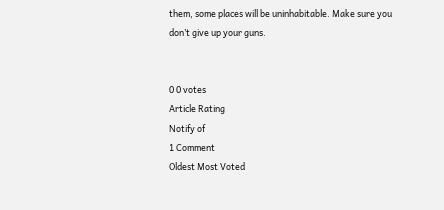them, some places will be uninhabitable. Make sure you don’t give up your guns.


0 0 votes
Article Rating
Notify of
1 Comment
Oldest Most Voted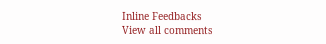Inline Feedbacks
View all comments